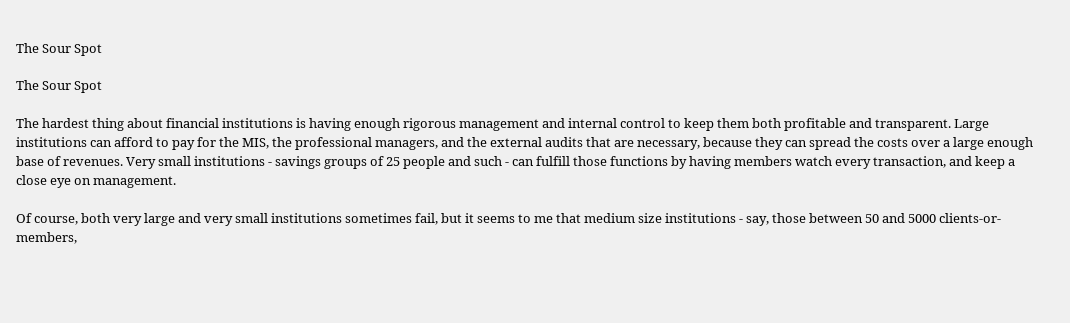The Sour Spot

The Sour Spot

The hardest thing about financial institutions is having enough rigorous management and internal control to keep them both profitable and transparent. Large institutions can afford to pay for the MIS, the professional managers, and the external audits that are necessary, because they can spread the costs over a large enough base of revenues. Very small institutions - savings groups of 25 people and such - can fulfill those functions by having members watch every transaction, and keep a close eye on management.

Of course, both very large and very small institutions sometimes fail, but it seems to me that medium size institutions - say, those between 50 and 5000 clients-or-members,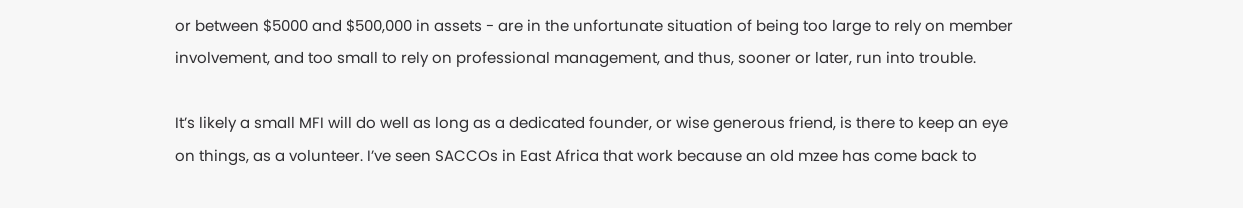or between $5000 and $500,000 in assets - are in the unfortunate situation of being too large to rely on member involvement, and too small to rely on professional management, and thus, sooner or later, run into trouble.

It’s likely a small MFI will do well as long as a dedicated founder, or wise generous friend, is there to keep an eye on things, as a volunteer. I’ve seen SACCOs in East Africa that work because an old mzee has come back to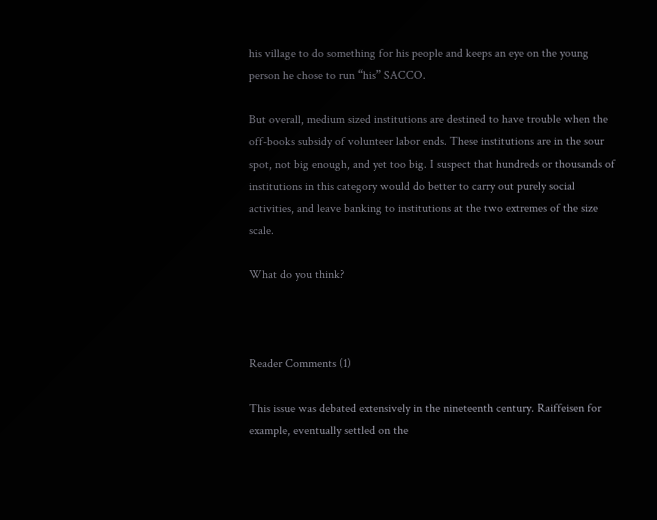his village to do something for his people and keeps an eye on the young person he chose to run “his” SACCO.

But overall, medium sized institutions are destined to have trouble when the off-books subsidy of volunteer labor ends. These institutions are in the sour spot, not big enough, and yet too big. I suspect that hundreds or thousands of institutions in this category would do better to carry out purely social activities, and leave banking to institutions at the two extremes of the size scale.

What do you think?



Reader Comments (1)

This issue was debated extensively in the nineteenth century. Raiffeisen for example, eventually settled on the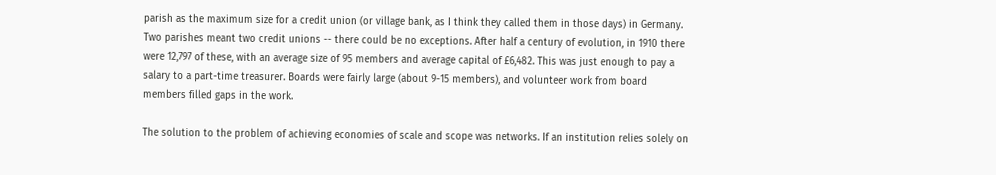parish as the maximum size for a credit union (or village bank, as I think they called them in those days) in Germany. Two parishes meant two credit unions -- there could be no exceptions. After half a century of evolution, in 1910 there were 12,797 of these, with an average size of 95 members and average capital of £6,482. This was just enough to pay a salary to a part-time treasurer. Boards were fairly large (about 9-15 members), and volunteer work from board members filled gaps in the work.

The solution to the problem of achieving economies of scale and scope was networks. If an institution relies solely on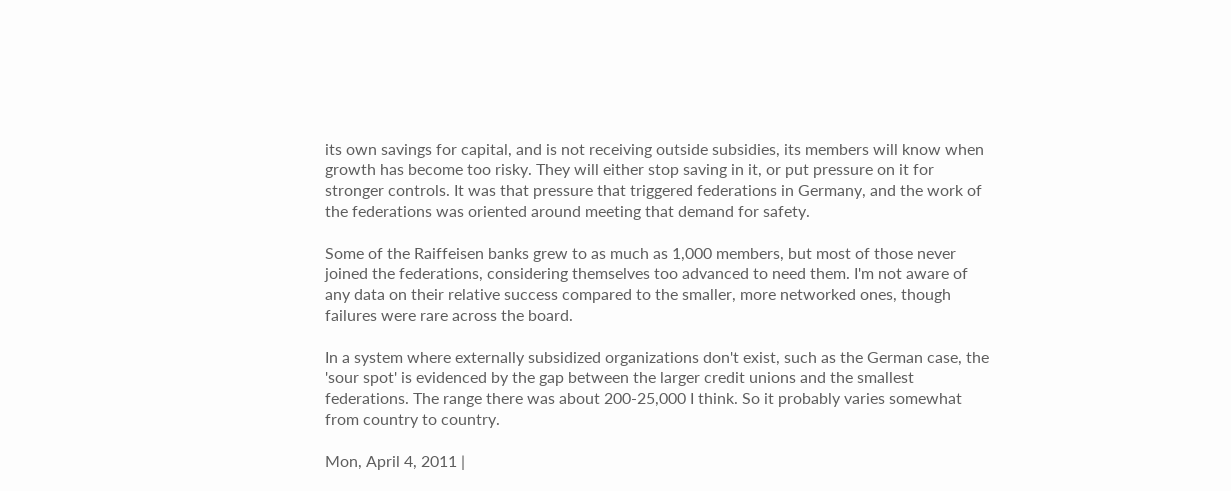its own savings for capital, and is not receiving outside subsidies, its members will know when growth has become too risky. They will either stop saving in it, or put pressure on it for stronger controls. It was that pressure that triggered federations in Germany, and the work of the federations was oriented around meeting that demand for safety.

Some of the Raiffeisen banks grew to as much as 1,000 members, but most of those never joined the federations, considering themselves too advanced to need them. I'm not aware of any data on their relative success compared to the smaller, more networked ones, though failures were rare across the board.

In a system where externally subsidized organizations don't exist, such as the German case, the 'sour spot' is evidenced by the gap between the larger credit unions and the smallest federations. The range there was about 200-25,000 I think. So it probably varies somewhat from country to country.

Mon, April 4, 2011 |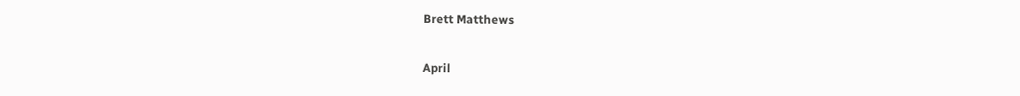Brett Matthews

April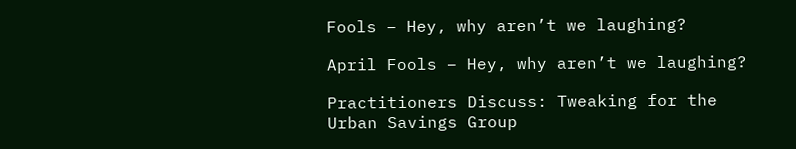Fools – Hey, why aren’t we laughing?

April Fools – Hey, why aren’t we laughing?

Practitioners Discuss: Tweaking for the Urban Savings Group